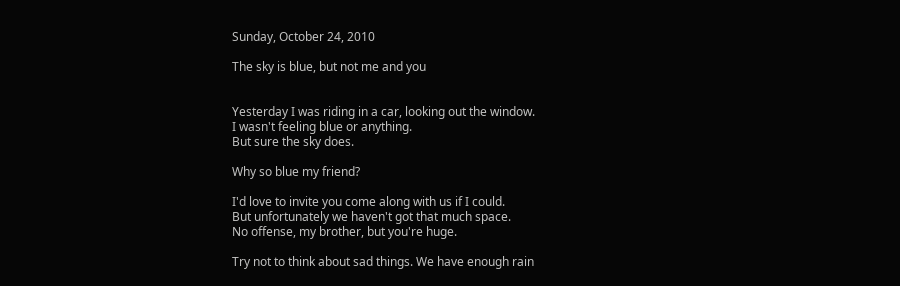Sunday, October 24, 2010

The sky is blue, but not me and you


Yesterday I was riding in a car, looking out the window.
I wasn't feeling blue or anything.
But sure the sky does.

Why so blue my friend?

I'd love to invite you come along with us if I could.
But unfortunately we haven't got that much space.
No offense, my brother, but you're huge.

Try not to think about sad things. We have enough rain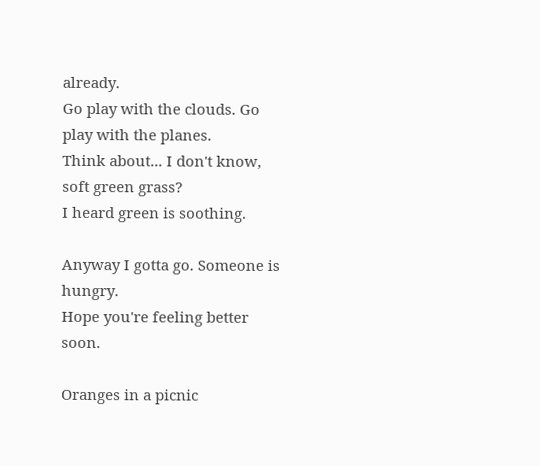already.
Go play with the clouds. Go play with the planes.
Think about... I don't know, soft green grass?
I heard green is soothing.

Anyway I gotta go. Someone is hungry.
Hope you're feeling better soon.

Oranges in a picnic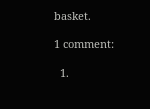basket.

1 comment:

  1.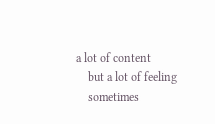a lot of content
    but a lot of feeling
    sometimes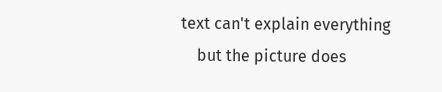text can't explain everything
    but the picture does